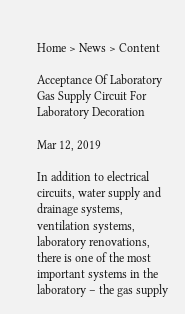Home > News > Content

Acceptance Of Laboratory Gas Supply Circuit For Laboratory Decoration

Mar 12, 2019

In addition to electrical circuits, water supply and drainage systems, ventilation systems, laboratory renovations, there is one of the most important systems in the laboratory – the gas supply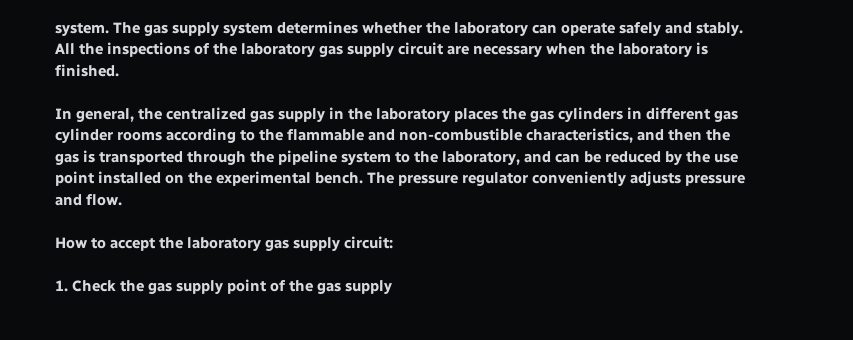system. The gas supply system determines whether the laboratory can operate safely and stably. All the inspections of the laboratory gas supply circuit are necessary when the laboratory is finished.

In general, the centralized gas supply in the laboratory places the gas cylinders in different gas cylinder rooms according to the flammable and non-combustible characteristics, and then the gas is transported through the pipeline system to the laboratory, and can be reduced by the use point installed on the experimental bench. The pressure regulator conveniently adjusts pressure and flow.

How to accept the laboratory gas supply circuit:

1. Check the gas supply point of the gas supply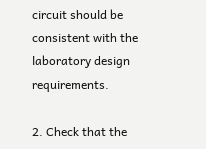circuit should be consistent with the laboratory design requirements.

2. Check that the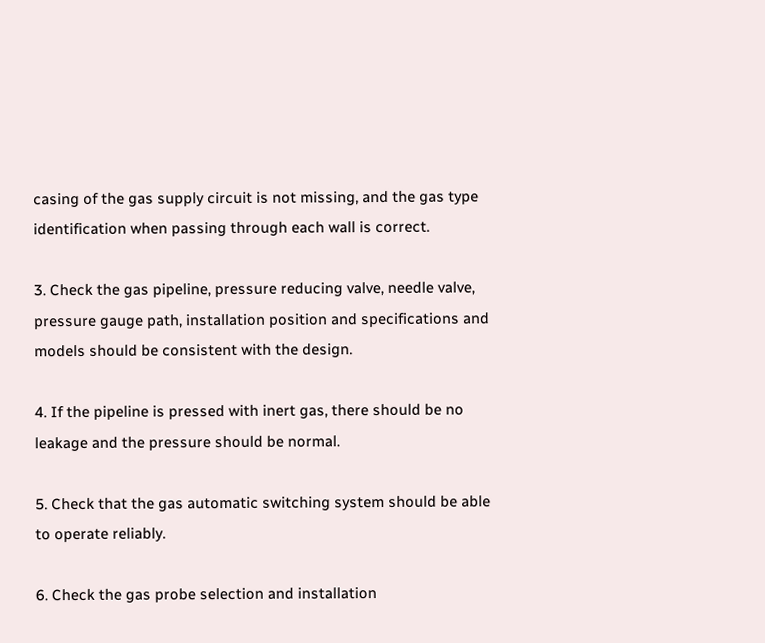casing of the gas supply circuit is not missing, and the gas type identification when passing through each wall is correct.

3. Check the gas pipeline, pressure reducing valve, needle valve, pressure gauge path, installation position and specifications and models should be consistent with the design.

4. If the pipeline is pressed with inert gas, there should be no leakage and the pressure should be normal.

5. Check that the gas automatic switching system should be able to operate reliably.

6. Check the gas probe selection and installation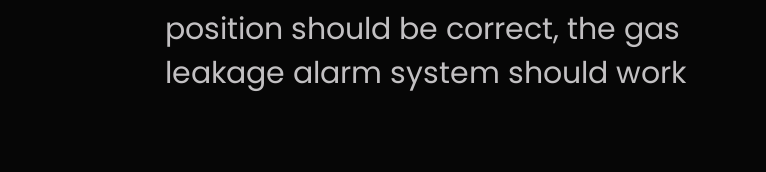position should be correct, the gas leakage alarm system should work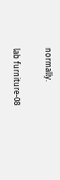normally.

lab furniture-08